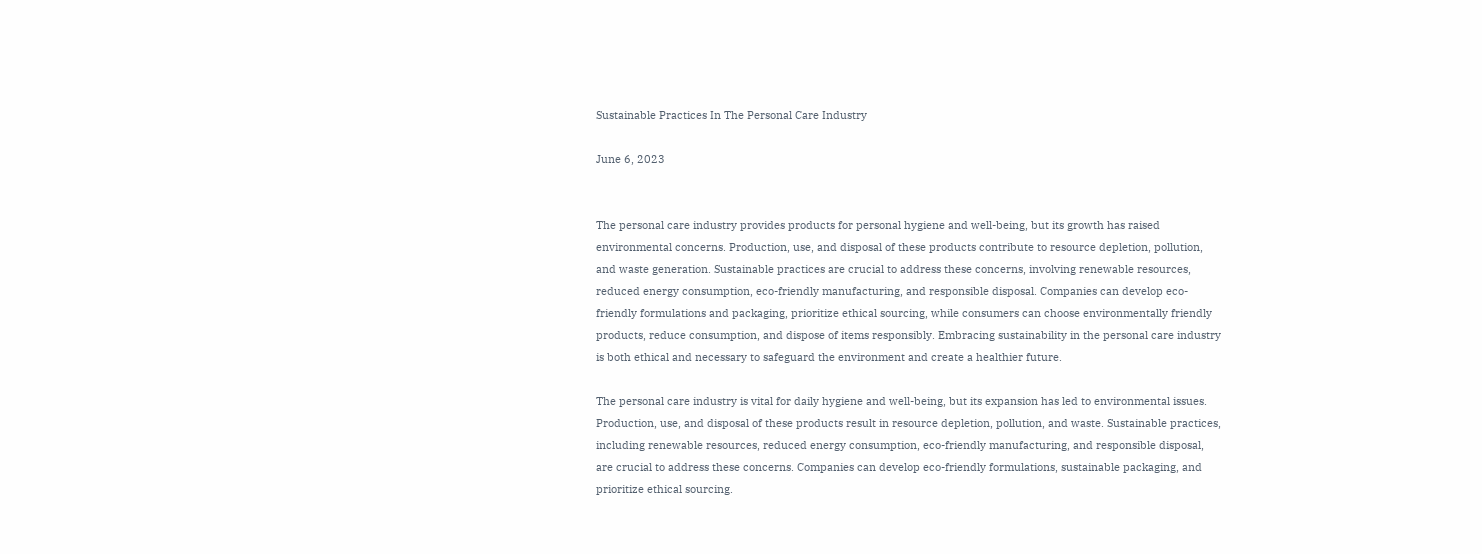Sustainable Practices In The Personal Care Industry

June 6, 2023


The personal care industry provides products for personal hygiene and well-being, but its growth has raised environmental concerns. Production, use, and disposal of these products contribute to resource depletion, pollution, and waste generation. Sustainable practices are crucial to address these concerns, involving renewable resources, reduced energy consumption, eco-friendly manufacturing, and responsible disposal. Companies can develop eco-friendly formulations and packaging, prioritize ethical sourcing, while consumers can choose environmentally friendly products, reduce consumption, and dispose of items responsibly. Embracing sustainability in the personal care industry is both ethical and necessary to safeguard the environment and create a healthier future.

The personal care industry is vital for daily hygiene and well-being, but its expansion has led to environmental issues. Production, use, and disposal of these products result in resource depletion, pollution, and waste. Sustainable practices, including renewable resources, reduced energy consumption, eco-friendly manufacturing, and responsible disposal, are crucial to address these concerns. Companies can develop eco-friendly formulations, sustainable packaging, and prioritize ethical sourcing.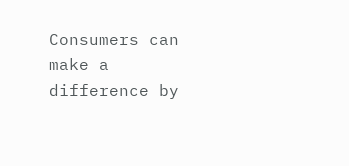Consumers can make a difference by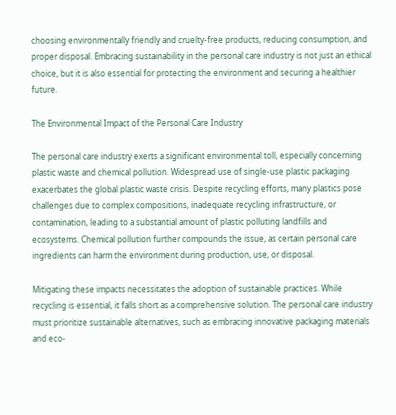choosing environmentally friendly and cruelty-free products, reducing consumption, and proper disposal. Embracing sustainability in the personal care industry is not just an ethical choice, but it is also essential for protecting the environment and securing a healthier future.

The Environmental Impact of the Personal Care Industry

The personal care industry exerts a significant environmental toll, especially concerning plastic waste and chemical pollution. Widespread use of single-use plastic packaging exacerbates the global plastic waste crisis. Despite recycling efforts, many plastics pose challenges due to complex compositions, inadequate recycling infrastructure, or contamination, leading to a substantial amount of plastic polluting landfills and ecosystems. Chemical pollution further compounds the issue, as certain personal care ingredients can harm the environment during production, use, or disposal.

Mitigating these impacts necessitates the adoption of sustainable practices. While recycling is essential, it falls short as a comprehensive solution. The personal care industry must prioritize sustainable alternatives, such as embracing innovative packaging materials and eco-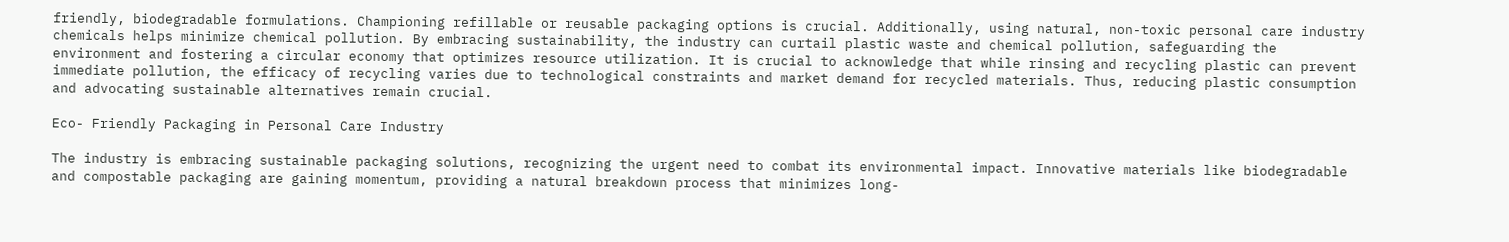friendly, biodegradable formulations. Championing refillable or reusable packaging options is crucial. Additionally, using natural, non-toxic personal care industry chemicals helps minimize chemical pollution. By embracing sustainability, the industry can curtail plastic waste and chemical pollution, safeguarding the environment and fostering a circular economy that optimizes resource utilization. It is crucial to acknowledge that while rinsing and recycling plastic can prevent immediate pollution, the efficacy of recycling varies due to technological constraints and market demand for recycled materials. Thus, reducing plastic consumption and advocating sustainable alternatives remain crucial.

Eco- Friendly Packaging in Personal Care Industry

The industry is embracing sustainable packaging solutions, recognizing the urgent need to combat its environmental impact. Innovative materials like biodegradable and compostable packaging are gaining momentum, providing a natural breakdown process that minimizes long-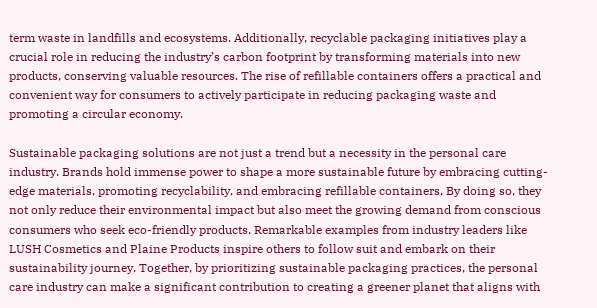term waste in landfills and ecosystems. Additionally, recyclable packaging initiatives play a crucial role in reducing the industry’s carbon footprint by transforming materials into new products, conserving valuable resources. The rise of refillable containers offers a practical and convenient way for consumers to actively participate in reducing packaging waste and promoting a circular economy.

Sustainable packaging solutions are not just a trend but a necessity in the personal care industry. Brands hold immense power to shape a more sustainable future by embracing cutting-edge materials, promoting recyclability, and embracing refillable containers. By doing so, they not only reduce their environmental impact but also meet the growing demand from conscious consumers who seek eco-friendly products. Remarkable examples from industry leaders like LUSH Cosmetics and Plaine Products inspire others to follow suit and embark on their sustainability journey. Together, by prioritizing sustainable packaging practices, the personal care industry can make a significant contribution to creating a greener planet that aligns with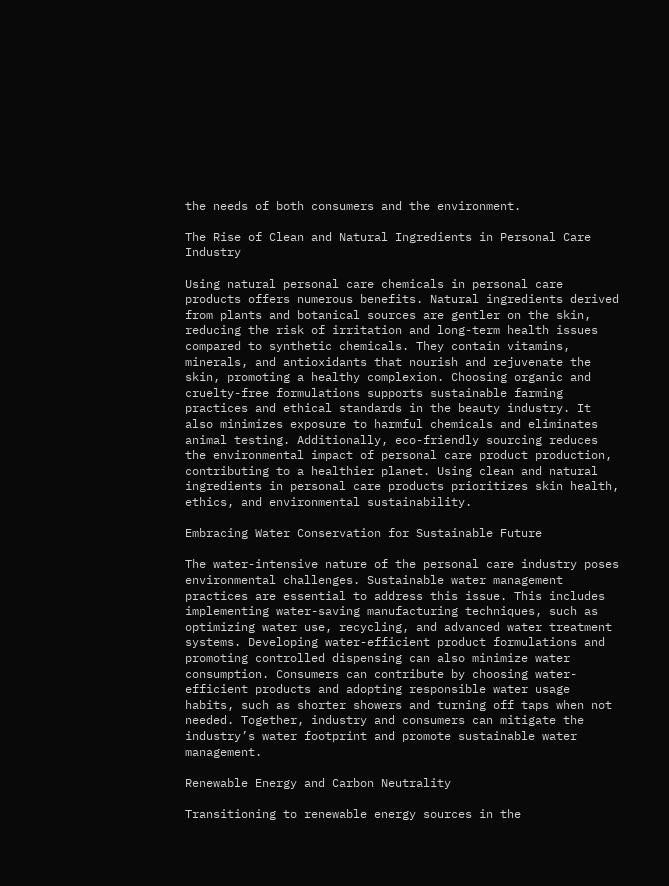the needs of both consumers and the environment.

The Rise of Clean and Natural Ingredients in Personal Care Industry

Using natural personal care chemicals in personal care products offers numerous benefits. Natural ingredients derived from plants and botanical sources are gentler on the skin, reducing the risk of irritation and long-term health issues compared to synthetic chemicals. They contain vitamins, minerals, and antioxidants that nourish and rejuvenate the skin, promoting a healthy complexion. Choosing organic and cruelty-free formulations supports sustainable farming practices and ethical standards in the beauty industry. It also minimizes exposure to harmful chemicals and eliminates animal testing. Additionally, eco-friendly sourcing reduces the environmental impact of personal care product production, contributing to a healthier planet. Using clean and natural ingredients in personal care products prioritizes skin health, ethics, and environmental sustainability.

Embracing Water Conservation for Sustainable Future

The water-intensive nature of the personal care industry poses environmental challenges. Sustainable water management practices are essential to address this issue. This includes implementing water-saving manufacturing techniques, such as optimizing water use, recycling, and advanced water treatment systems. Developing water-efficient product formulations and promoting controlled dispensing can also minimize water consumption. Consumers can contribute by choosing water-efficient products and adopting responsible water usage habits, such as shorter showers and turning off taps when not needed. Together, industry and consumers can mitigate the industry’s water footprint and promote sustainable water management.

Renewable Energy and Carbon Neutrality

Transitioning to renewable energy sources in the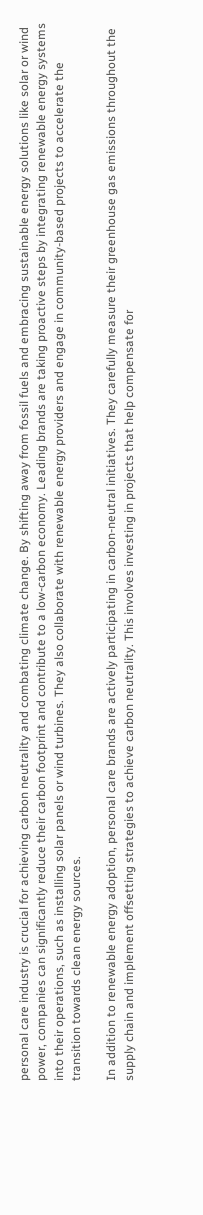personal care industry is crucial for achieving carbon neutrality and combating climate change. By shifting away from fossil fuels and embracing sustainable energy solutions like solar or wind power, companies can significantly reduce their carbon footprint and contribute to a low-carbon economy. Leading brands are taking proactive steps by integrating renewable energy systems into their operations, such as installing solar panels or wind turbines. They also collaborate with renewable energy providers and engage in community-based projects to accelerate the transition towards clean energy sources.

In addition to renewable energy adoption, personal care brands are actively participating in carbon-neutral initiatives. They carefully measure their greenhouse gas emissions throughout the supply chain and implement offsetting strategies to achieve carbon neutrality. This involves investing in projects that help compensate for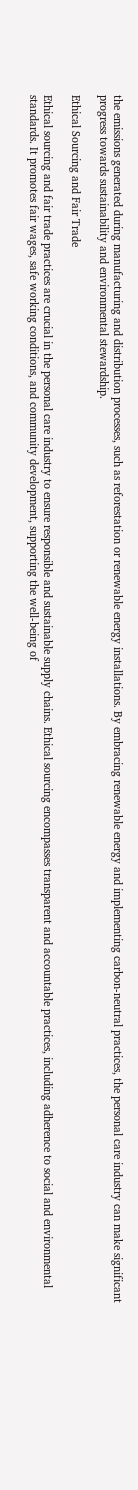the emissions generated during manufacturing and distribution processes, such as reforestation or renewable energy installations. By embracing renewable energy and implementing carbon-neutral practices, the personal care industry can make significant progress towards sustainability and environmental stewardship.

Ethical Sourcing and Fair Trade

Ethical sourcing and fair trade practices are crucial in the personal care industry to ensure responsible and sustainable supply chains. Ethical sourcing encompasses transparent and accountable practices, including adherence to social and environmental standards. It promotes fair wages, safe working conditions, and community development, supporting the well-being of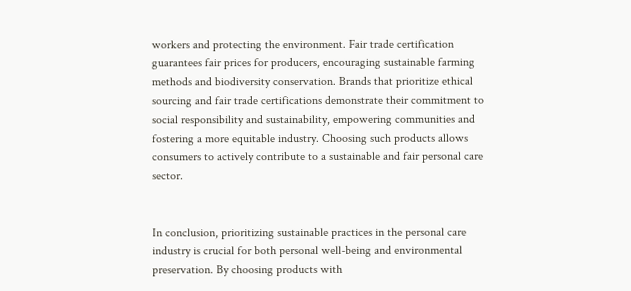workers and protecting the environment. Fair trade certification guarantees fair prices for producers, encouraging sustainable farming methods and biodiversity conservation. Brands that prioritize ethical sourcing and fair trade certifications demonstrate their commitment to social responsibility and sustainability, empowering communities and fostering a more equitable industry. Choosing such products allows consumers to actively contribute to a sustainable and fair personal care sector.


In conclusion, prioritizing sustainable practices in the personal care industry is crucial for both personal well-being and environmental preservation. By choosing products with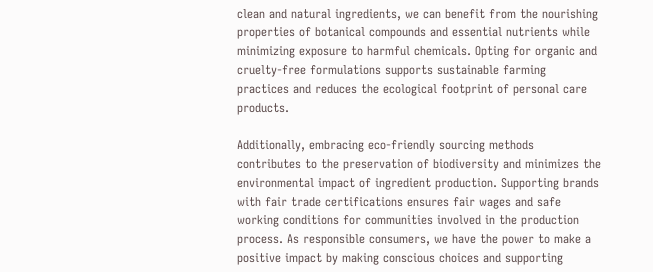clean and natural ingredients, we can benefit from the nourishing properties of botanical compounds and essential nutrients while minimizing exposure to harmful chemicals. Opting for organic and cruelty-free formulations supports sustainable farming practices and reduces the ecological footprint of personal care products.

Additionally, embracing eco-friendly sourcing methods contributes to the preservation of biodiversity and minimizes the environmental impact of ingredient production. Supporting brands with fair trade certifications ensures fair wages and safe working conditions for communities involved in the production process. As responsible consumers, we have the power to make a positive impact by making conscious choices and supporting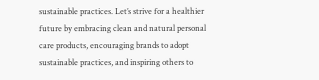sustainable practices. Let’s strive for a healthier future by embracing clean and natural personal care products, encouraging brands to adopt sustainable practices, and inspiring others to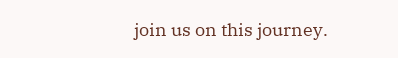join us on this journey.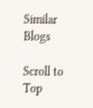Similar Blogs

Scroll to Top